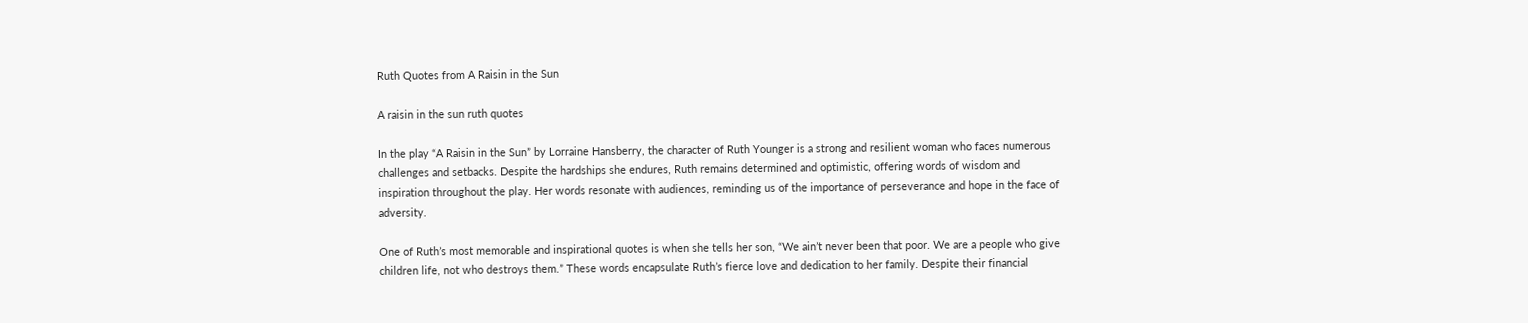Ruth Quotes from A Raisin in the Sun

A raisin in the sun ruth quotes

In the play “A Raisin in the Sun” by Lorraine Hansberry, the character of Ruth Younger is a strong and resilient woman who faces numerous challenges and setbacks. Despite the hardships she endures, Ruth remains determined and optimistic, offering words of wisdom and inspiration throughout the play. Her words resonate with audiences, reminding us of the importance of perseverance and hope in the face of adversity.

One of Ruth’s most memorable and inspirational quotes is when she tells her son, “We ain’t never been that poor. We are a people who give children life, not who destroys them.” These words encapsulate Ruth’s fierce love and dedication to her family. Despite their financial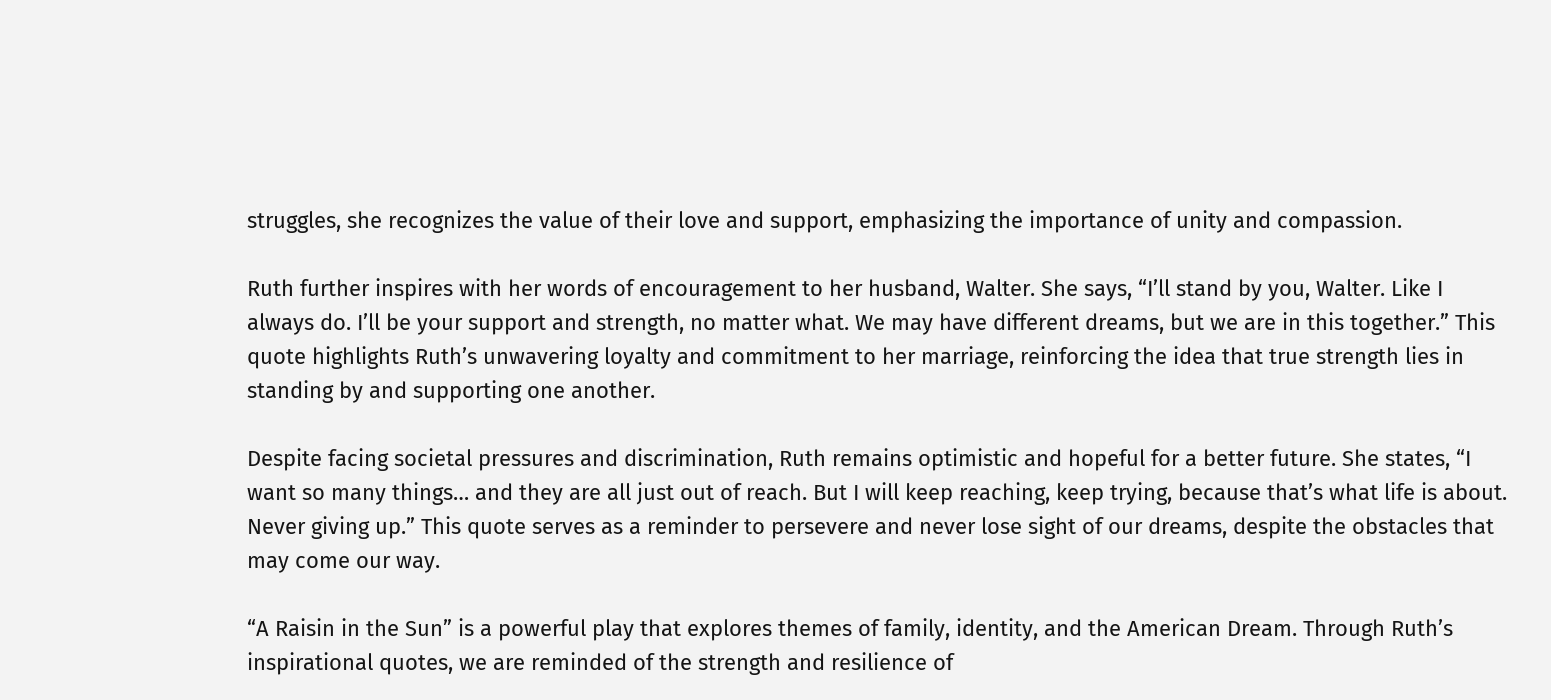struggles, she recognizes the value of their love and support, emphasizing the importance of unity and compassion.

Ruth further inspires with her words of encouragement to her husband, Walter. She says, “I’ll stand by you, Walter. Like I always do. I’ll be your support and strength, no matter what. We may have different dreams, but we are in this together.” This quote highlights Ruth’s unwavering loyalty and commitment to her marriage, reinforcing the idea that true strength lies in standing by and supporting one another.

Despite facing societal pressures and discrimination, Ruth remains optimistic and hopeful for a better future. She states, “I want so many things… and they are all just out of reach. But I will keep reaching, keep trying, because that’s what life is about. Never giving up.” This quote serves as a reminder to persevere and never lose sight of our dreams, despite the obstacles that may come our way.

“A Raisin in the Sun” is a powerful play that explores themes of family, identity, and the American Dream. Through Ruth’s inspirational quotes, we are reminded of the strength and resilience of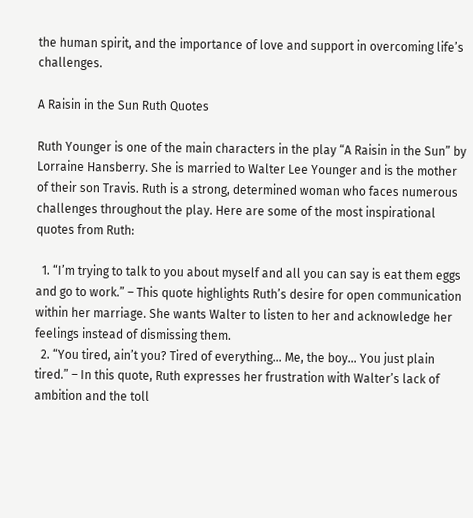the human spirit, and the importance of love and support in overcoming life’s challenges.

A Raisin in the Sun Ruth Quotes

Ruth Younger is one of the main characters in the play “A Raisin in the Sun” by Lorraine Hansberry. She is married to Walter Lee Younger and is the mother of their son Travis. Ruth is a strong, determined woman who faces numerous challenges throughout the play. Here are some of the most inspirational quotes from Ruth:

  1. “I’m trying to talk to you about myself and all you can say is eat them eggs and go to work.” – This quote highlights Ruth’s desire for open communication within her marriage. She wants Walter to listen to her and acknowledge her feelings instead of dismissing them.
  2. “You tired, ain’t you? Tired of everything… Me, the boy… You just plain tired.” – In this quote, Ruth expresses her frustration with Walter’s lack of ambition and the toll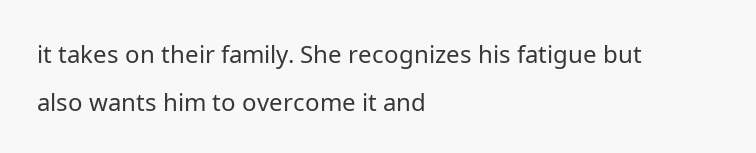it takes on their family. She recognizes his fatigue but also wants him to overcome it and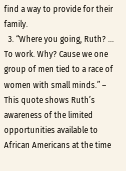find a way to provide for their family.
  3. “Where you going, Ruth? … To work. Why? Cause we one group of men tied to a race of women with small minds.” – This quote shows Ruth’s awareness of the limited opportunities available to African Americans at the time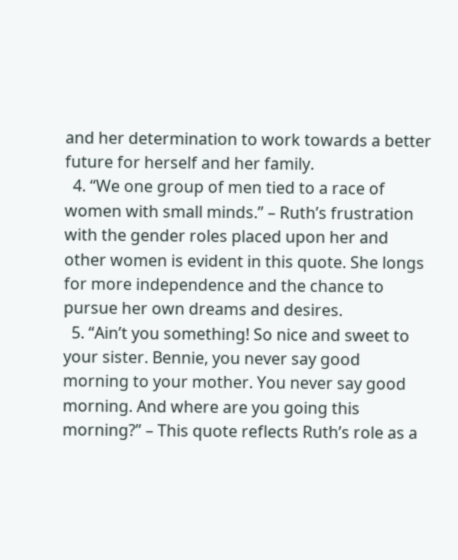and her determination to work towards a better future for herself and her family.
  4. “We one group of men tied to a race of women with small minds.” – Ruth’s frustration with the gender roles placed upon her and other women is evident in this quote. She longs for more independence and the chance to pursue her own dreams and desires.
  5. “Ain’t you something! So nice and sweet to your sister. Bennie, you never say good morning to your mother. You never say good morning. And where are you going this morning?” – This quote reflects Ruth’s role as a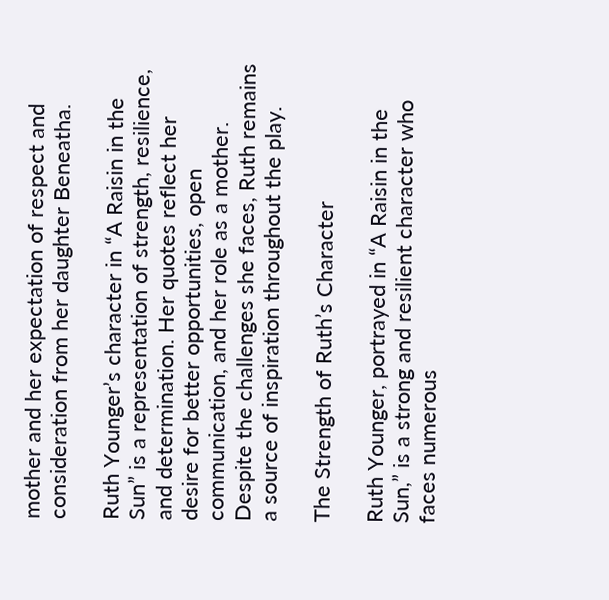mother and her expectation of respect and consideration from her daughter Beneatha.

Ruth Younger’s character in “A Raisin in the Sun” is a representation of strength, resilience, and determination. Her quotes reflect her desire for better opportunities, open communication, and her role as a mother. Despite the challenges she faces, Ruth remains a source of inspiration throughout the play.

The Strength of Ruth’s Character

Ruth Younger, portrayed in “A Raisin in the Sun,” is a strong and resilient character who faces numerous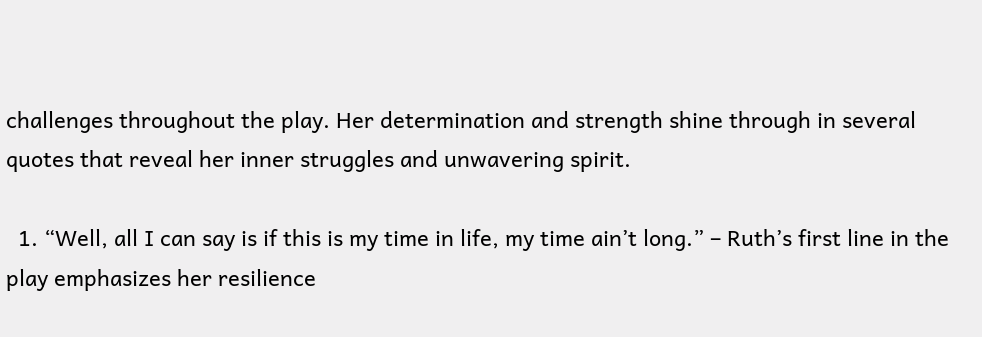challenges throughout the play. Her determination and strength shine through in several quotes that reveal her inner struggles and unwavering spirit.

  1. “Well, all I can say is if this is my time in life, my time ain’t long.” – Ruth’s first line in the play emphasizes her resilience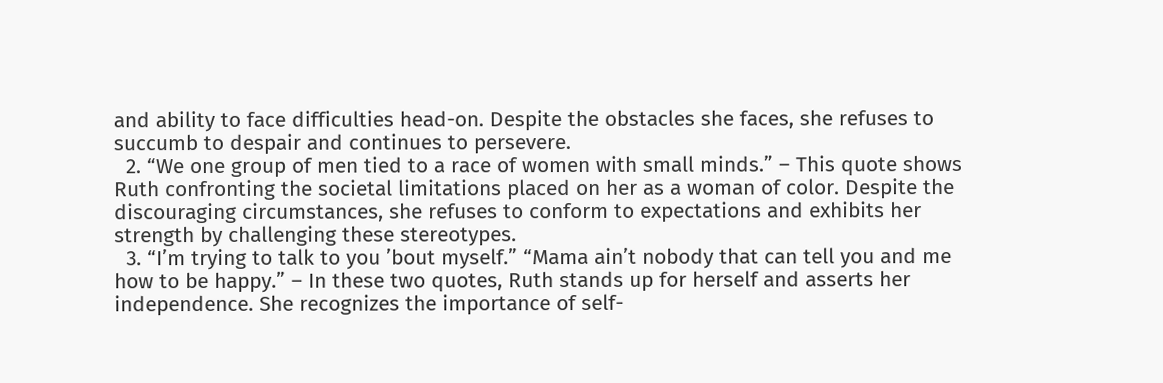and ability to face difficulties head-on. Despite the obstacles she faces, she refuses to succumb to despair and continues to persevere.
  2. “We one group of men tied to a race of women with small minds.” – This quote shows Ruth confronting the societal limitations placed on her as a woman of color. Despite the discouraging circumstances, she refuses to conform to expectations and exhibits her strength by challenging these stereotypes.
  3. “I’m trying to talk to you ’bout myself.” “Mama ain’t nobody that can tell you and me how to be happy.” – In these two quotes, Ruth stands up for herself and asserts her independence. She recognizes the importance of self-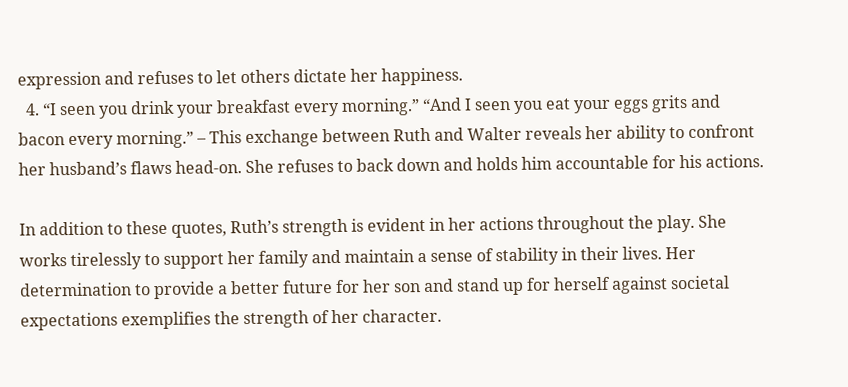expression and refuses to let others dictate her happiness.
  4. “I seen you drink your breakfast every morning.” “And I seen you eat your eggs grits and bacon every morning.” – This exchange between Ruth and Walter reveals her ability to confront her husband’s flaws head-on. She refuses to back down and holds him accountable for his actions.

In addition to these quotes, Ruth’s strength is evident in her actions throughout the play. She works tirelessly to support her family and maintain a sense of stability in their lives. Her determination to provide a better future for her son and stand up for herself against societal expectations exemplifies the strength of her character.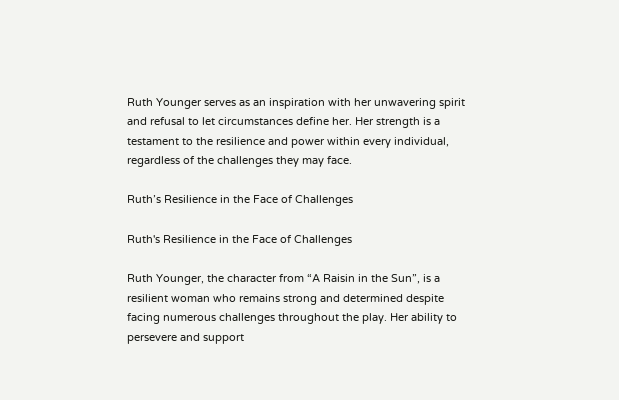Ruth Younger serves as an inspiration with her unwavering spirit and refusal to let circumstances define her. Her strength is a testament to the resilience and power within every individual, regardless of the challenges they may face.

Ruth’s Resilience in the Face of Challenges

Ruth's Resilience in the Face of Challenges

Ruth Younger, the character from “A Raisin in the Sun”, is a resilient woman who remains strong and determined despite facing numerous challenges throughout the play. Her ability to persevere and support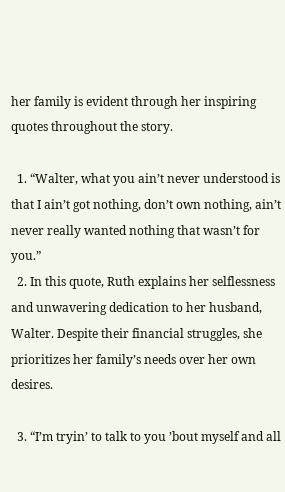her family is evident through her inspiring quotes throughout the story.

  1. “Walter, what you ain’t never understood is that I ain’t got nothing, don’t own nothing, ain’t never really wanted nothing that wasn’t for you.”
  2. In this quote, Ruth explains her selflessness and unwavering dedication to her husband, Walter. Despite their financial struggles, she prioritizes her family’s needs over her own desires.

  3. “I’m tryin’ to talk to you ’bout myself and all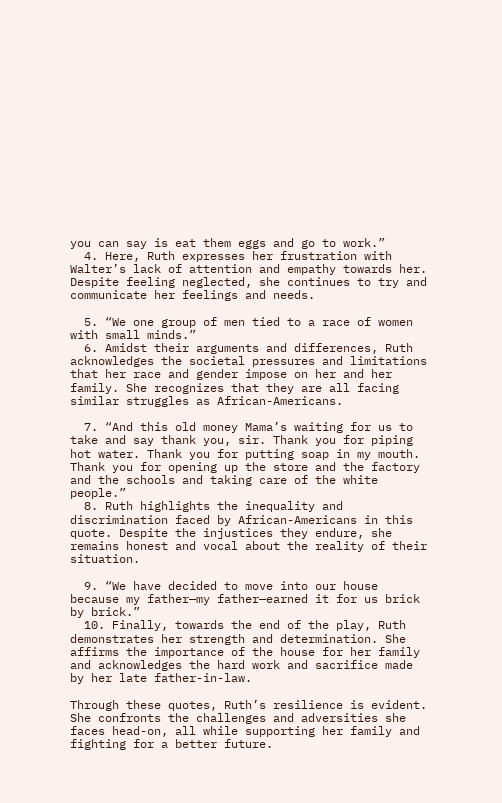you can say is eat them eggs and go to work.”
  4. Here, Ruth expresses her frustration with Walter’s lack of attention and empathy towards her. Despite feeling neglected, she continues to try and communicate her feelings and needs.

  5. “We one group of men tied to a race of women with small minds.”
  6. Amidst their arguments and differences, Ruth acknowledges the societal pressures and limitations that her race and gender impose on her and her family. She recognizes that they are all facing similar struggles as African-Americans.

  7. “And this old money Mama’s waiting for us to take and say thank you, sir. Thank you for piping hot water. Thank you for putting soap in my mouth. Thank you for opening up the store and the factory and the schools and taking care of the white people.”
  8. Ruth highlights the inequality and discrimination faced by African-Americans in this quote. Despite the injustices they endure, she remains honest and vocal about the reality of their situation.

  9. “We have decided to move into our house because my father—my father—earned it for us brick by brick.”
  10. Finally, towards the end of the play, Ruth demonstrates her strength and determination. She affirms the importance of the house for her family and acknowledges the hard work and sacrifice made by her late father-in-law.

Through these quotes, Ruth’s resilience is evident. She confronts the challenges and adversities she faces head-on, all while supporting her family and fighting for a better future.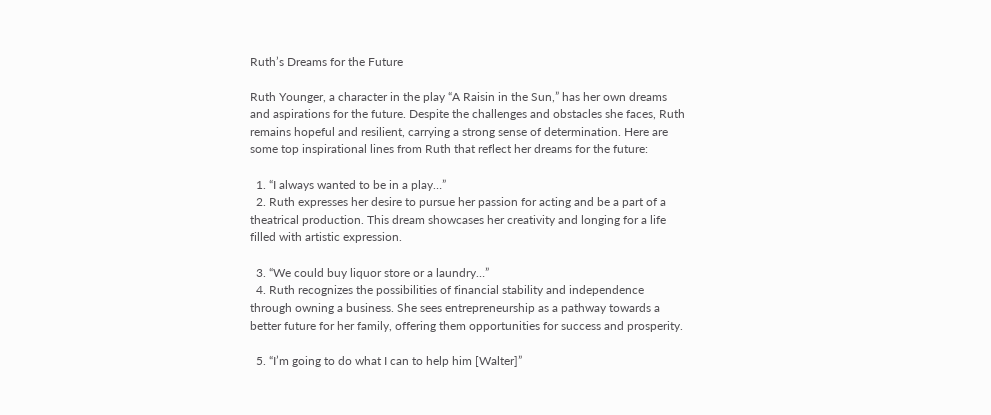Ruth’s Dreams for the Future

Ruth Younger, a character in the play “A Raisin in the Sun,” has her own dreams and aspirations for the future. Despite the challenges and obstacles she faces, Ruth remains hopeful and resilient, carrying a strong sense of determination. Here are some top inspirational lines from Ruth that reflect her dreams for the future:

  1. “I always wanted to be in a play…”
  2. Ruth expresses her desire to pursue her passion for acting and be a part of a theatrical production. This dream showcases her creativity and longing for a life filled with artistic expression.

  3. “We could buy liquor store or a laundry…”
  4. Ruth recognizes the possibilities of financial stability and independence through owning a business. She sees entrepreneurship as a pathway towards a better future for her family, offering them opportunities for success and prosperity.

  5. “I’m going to do what I can to help him [Walter]”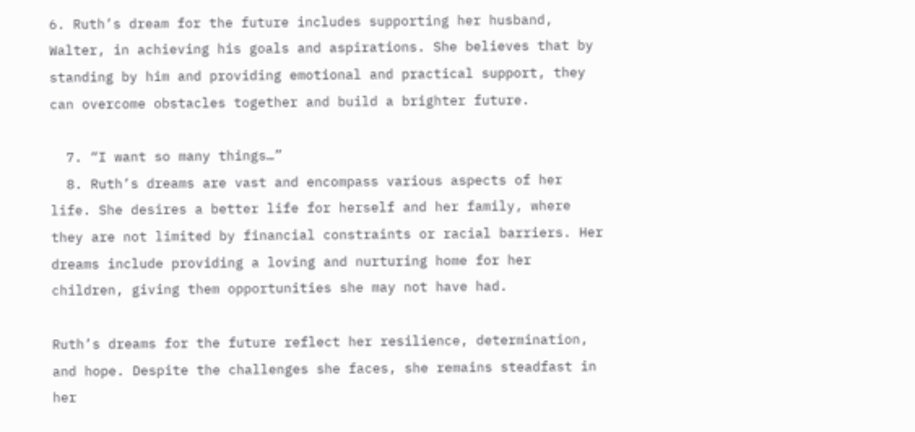6. Ruth’s dream for the future includes supporting her husband, Walter, in achieving his goals and aspirations. She believes that by standing by him and providing emotional and practical support, they can overcome obstacles together and build a brighter future.

  7. “I want so many things…”
  8. Ruth’s dreams are vast and encompass various aspects of her life. She desires a better life for herself and her family, where they are not limited by financial constraints or racial barriers. Her dreams include providing a loving and nurturing home for her children, giving them opportunities she may not have had.

Ruth’s dreams for the future reflect her resilience, determination, and hope. Despite the challenges she faces, she remains steadfast in her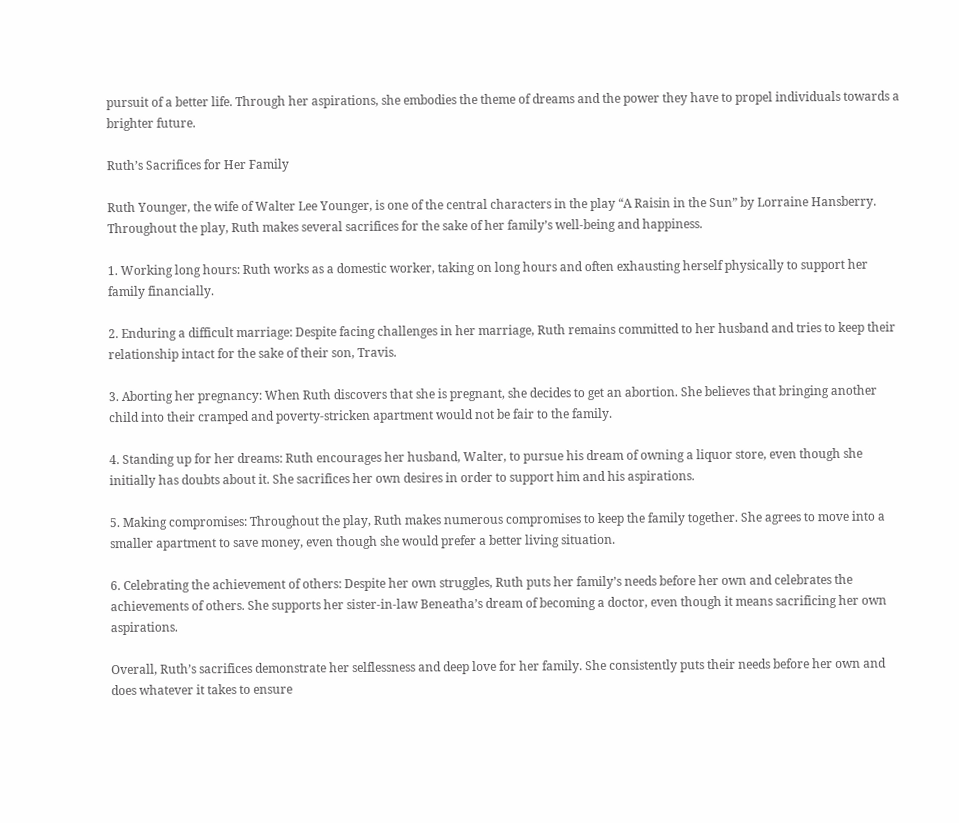pursuit of a better life. Through her aspirations, she embodies the theme of dreams and the power they have to propel individuals towards a brighter future.

Ruth’s Sacrifices for Her Family

Ruth Younger, the wife of Walter Lee Younger, is one of the central characters in the play “A Raisin in the Sun” by Lorraine Hansberry. Throughout the play, Ruth makes several sacrifices for the sake of her family’s well-being and happiness.

1. Working long hours: Ruth works as a domestic worker, taking on long hours and often exhausting herself physically to support her family financially.

2. Enduring a difficult marriage: Despite facing challenges in her marriage, Ruth remains committed to her husband and tries to keep their relationship intact for the sake of their son, Travis.

3. Aborting her pregnancy: When Ruth discovers that she is pregnant, she decides to get an abortion. She believes that bringing another child into their cramped and poverty-stricken apartment would not be fair to the family.

4. Standing up for her dreams: Ruth encourages her husband, Walter, to pursue his dream of owning a liquor store, even though she initially has doubts about it. She sacrifices her own desires in order to support him and his aspirations.

5. Making compromises: Throughout the play, Ruth makes numerous compromises to keep the family together. She agrees to move into a smaller apartment to save money, even though she would prefer a better living situation.

6. Celebrating the achievement of others: Despite her own struggles, Ruth puts her family’s needs before her own and celebrates the achievements of others. She supports her sister-in-law Beneatha’s dream of becoming a doctor, even though it means sacrificing her own aspirations.

Overall, Ruth’s sacrifices demonstrate her selflessness and deep love for her family. She consistently puts their needs before her own and does whatever it takes to ensure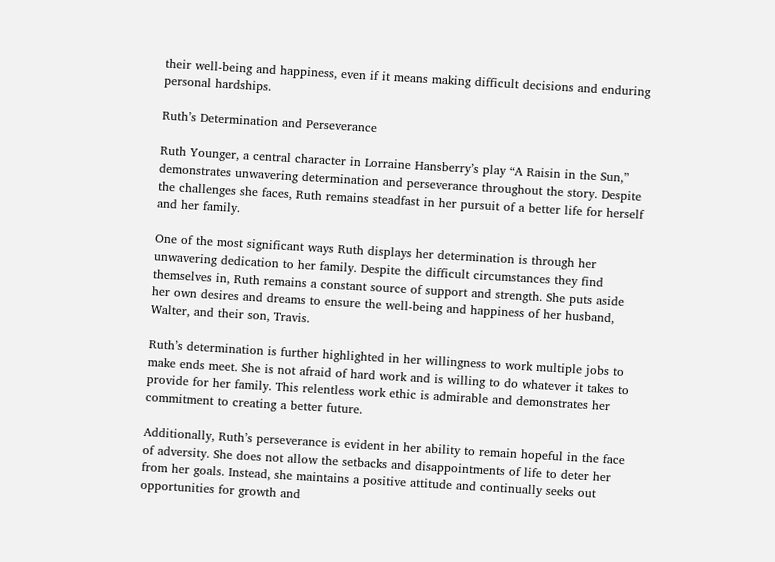their well-being and happiness, even if it means making difficult decisions and enduring personal hardships.

Ruth’s Determination and Perseverance

Ruth Younger, a central character in Lorraine Hansberry’s play “A Raisin in the Sun,” demonstrates unwavering determination and perseverance throughout the story. Despite the challenges she faces, Ruth remains steadfast in her pursuit of a better life for herself and her family.

One of the most significant ways Ruth displays her determination is through her unwavering dedication to her family. Despite the difficult circumstances they find themselves in, Ruth remains a constant source of support and strength. She puts aside her own desires and dreams to ensure the well-being and happiness of her husband, Walter, and their son, Travis.

Ruth’s determination is further highlighted in her willingness to work multiple jobs to make ends meet. She is not afraid of hard work and is willing to do whatever it takes to provide for her family. This relentless work ethic is admirable and demonstrates her commitment to creating a better future.

Additionally, Ruth’s perseverance is evident in her ability to remain hopeful in the face of adversity. She does not allow the setbacks and disappointments of life to deter her from her goals. Instead, she maintains a positive attitude and continually seeks out opportunities for growth and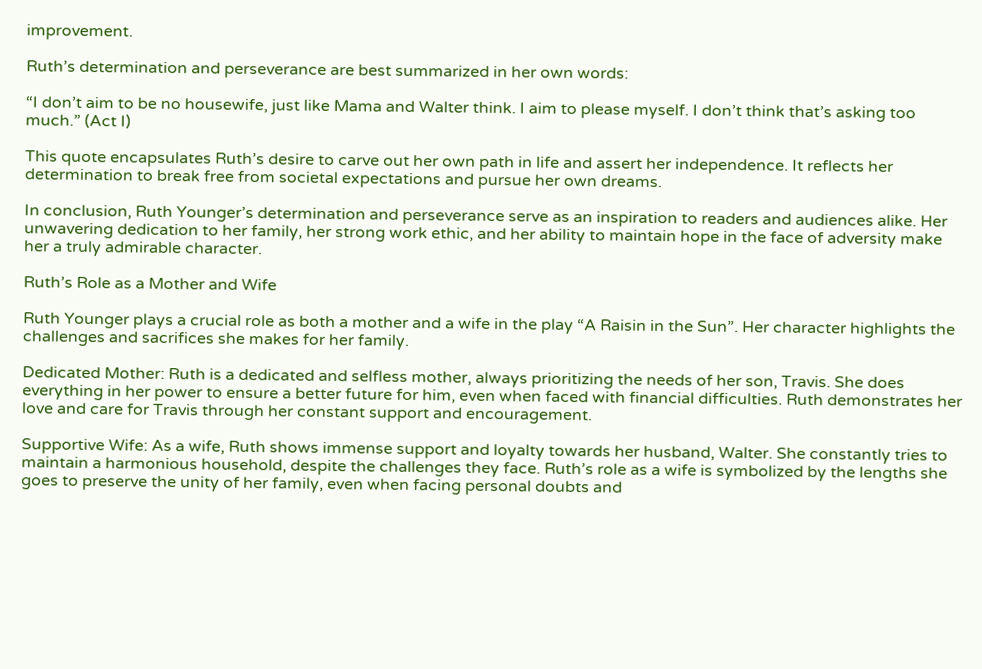improvement.

Ruth’s determination and perseverance are best summarized in her own words:

“I don’t aim to be no housewife, just like Mama and Walter think. I aim to please myself. I don’t think that’s asking too much.” (Act I)

This quote encapsulates Ruth’s desire to carve out her own path in life and assert her independence. It reflects her determination to break free from societal expectations and pursue her own dreams.

In conclusion, Ruth Younger’s determination and perseverance serve as an inspiration to readers and audiences alike. Her unwavering dedication to her family, her strong work ethic, and her ability to maintain hope in the face of adversity make her a truly admirable character.

Ruth’s Role as a Mother and Wife

Ruth Younger plays a crucial role as both a mother and a wife in the play “A Raisin in the Sun”. Her character highlights the challenges and sacrifices she makes for her family.

Dedicated Mother: Ruth is a dedicated and selfless mother, always prioritizing the needs of her son, Travis. She does everything in her power to ensure a better future for him, even when faced with financial difficulties. Ruth demonstrates her love and care for Travis through her constant support and encouragement.

Supportive Wife: As a wife, Ruth shows immense support and loyalty towards her husband, Walter. She constantly tries to maintain a harmonious household, despite the challenges they face. Ruth’s role as a wife is symbolized by the lengths she goes to preserve the unity of her family, even when facing personal doubts and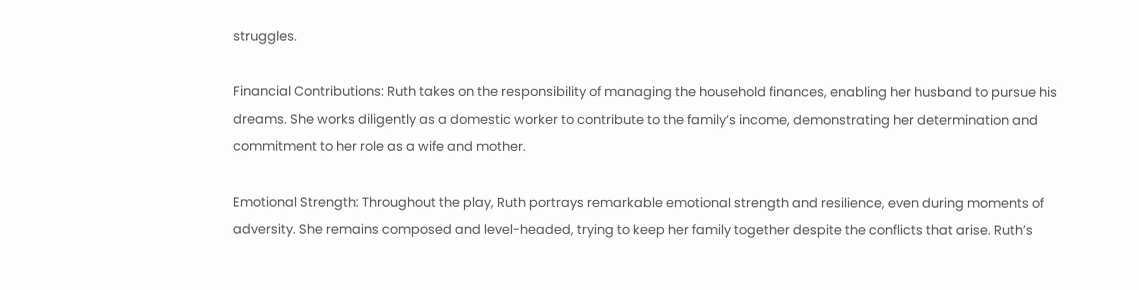struggles.

Financial Contributions: Ruth takes on the responsibility of managing the household finances, enabling her husband to pursue his dreams. She works diligently as a domestic worker to contribute to the family’s income, demonstrating her determination and commitment to her role as a wife and mother.

Emotional Strength: Throughout the play, Ruth portrays remarkable emotional strength and resilience, even during moments of adversity. She remains composed and level-headed, trying to keep her family together despite the conflicts that arise. Ruth’s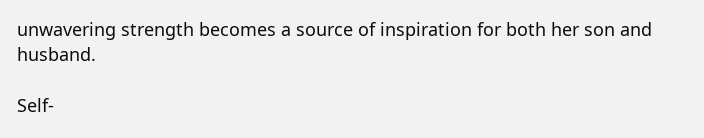unwavering strength becomes a source of inspiration for both her son and husband.

Self-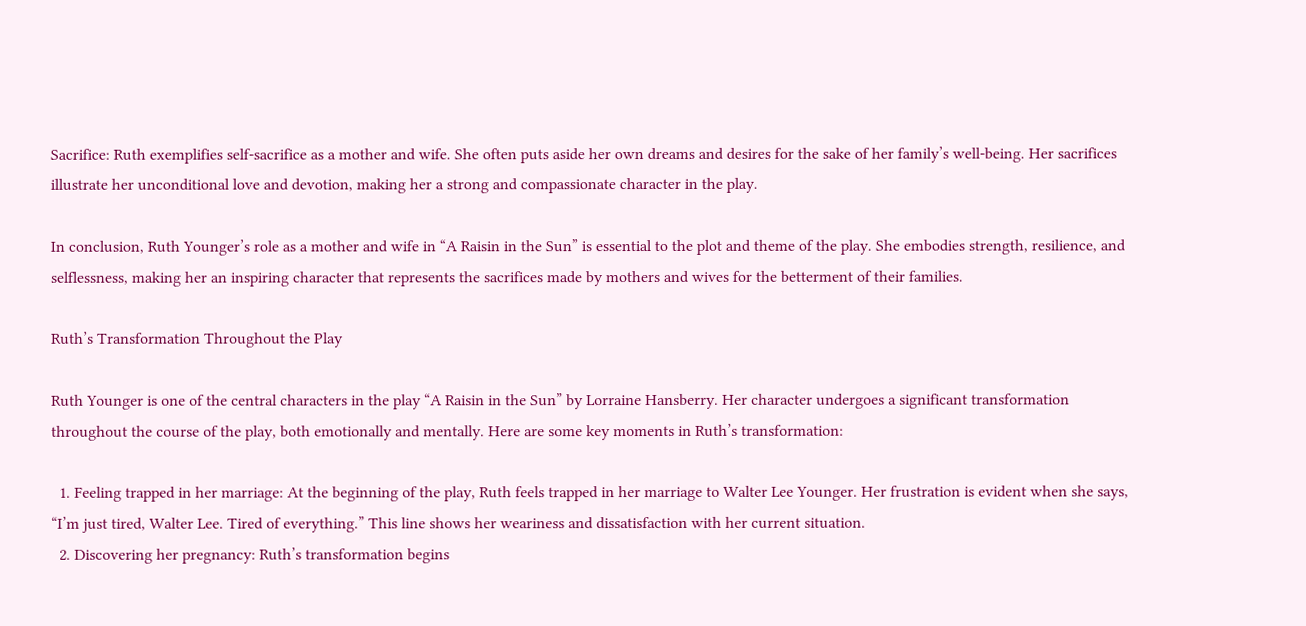Sacrifice: Ruth exemplifies self-sacrifice as a mother and wife. She often puts aside her own dreams and desires for the sake of her family’s well-being. Her sacrifices illustrate her unconditional love and devotion, making her a strong and compassionate character in the play.

In conclusion, Ruth Younger’s role as a mother and wife in “A Raisin in the Sun” is essential to the plot and theme of the play. She embodies strength, resilience, and selflessness, making her an inspiring character that represents the sacrifices made by mothers and wives for the betterment of their families.

Ruth’s Transformation Throughout the Play

Ruth Younger is one of the central characters in the play “A Raisin in the Sun” by Lorraine Hansberry. Her character undergoes a significant transformation throughout the course of the play, both emotionally and mentally. Here are some key moments in Ruth’s transformation:

  1. Feeling trapped in her marriage: At the beginning of the play, Ruth feels trapped in her marriage to Walter Lee Younger. Her frustration is evident when she says, “I’m just tired, Walter Lee. Tired of everything.” This line shows her weariness and dissatisfaction with her current situation.
  2. Discovering her pregnancy: Ruth’s transformation begins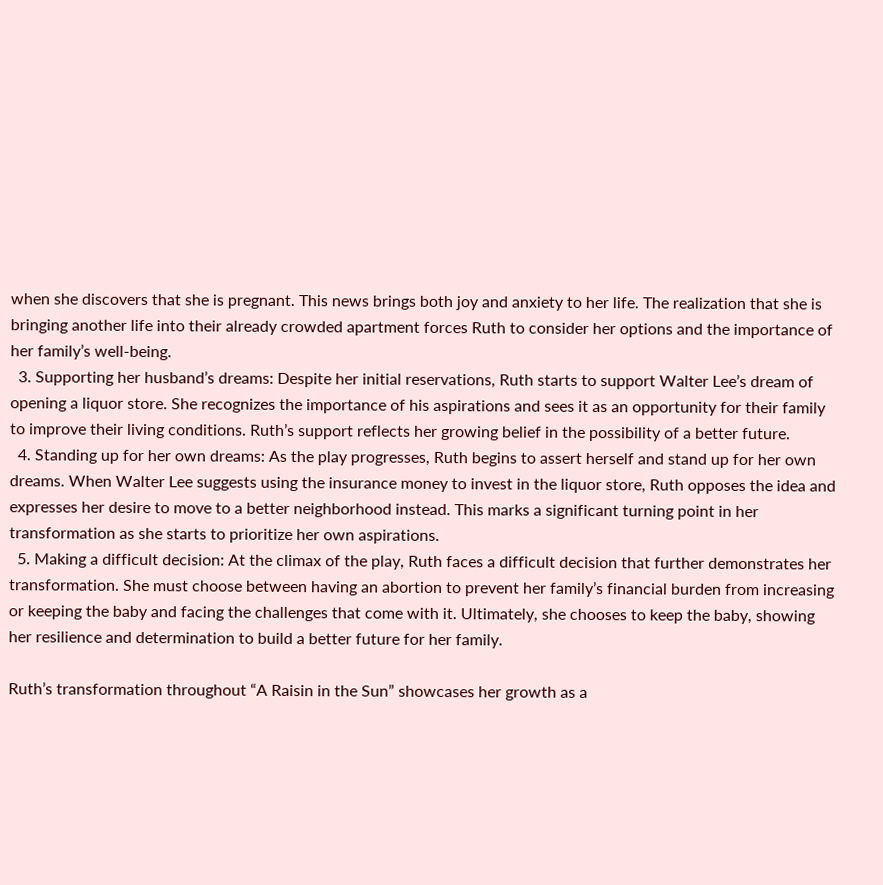when she discovers that she is pregnant. This news brings both joy and anxiety to her life. The realization that she is bringing another life into their already crowded apartment forces Ruth to consider her options and the importance of her family’s well-being.
  3. Supporting her husband’s dreams: Despite her initial reservations, Ruth starts to support Walter Lee’s dream of opening a liquor store. She recognizes the importance of his aspirations and sees it as an opportunity for their family to improve their living conditions. Ruth’s support reflects her growing belief in the possibility of a better future.
  4. Standing up for her own dreams: As the play progresses, Ruth begins to assert herself and stand up for her own dreams. When Walter Lee suggests using the insurance money to invest in the liquor store, Ruth opposes the idea and expresses her desire to move to a better neighborhood instead. This marks a significant turning point in her transformation as she starts to prioritize her own aspirations.
  5. Making a difficult decision: At the climax of the play, Ruth faces a difficult decision that further demonstrates her transformation. She must choose between having an abortion to prevent her family’s financial burden from increasing or keeping the baby and facing the challenges that come with it. Ultimately, she chooses to keep the baby, showing her resilience and determination to build a better future for her family.

Ruth’s transformation throughout “A Raisin in the Sun” showcases her growth as a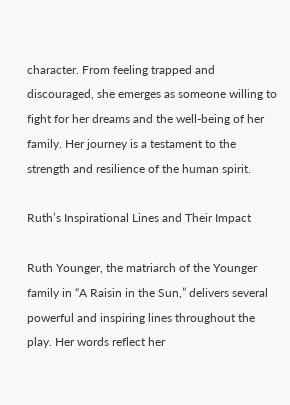character. From feeling trapped and discouraged, she emerges as someone willing to fight for her dreams and the well-being of her family. Her journey is a testament to the strength and resilience of the human spirit.

Ruth’s Inspirational Lines and Their Impact

Ruth Younger, the matriarch of the Younger family in “A Raisin in the Sun,” delivers several powerful and inspiring lines throughout the play. Her words reflect her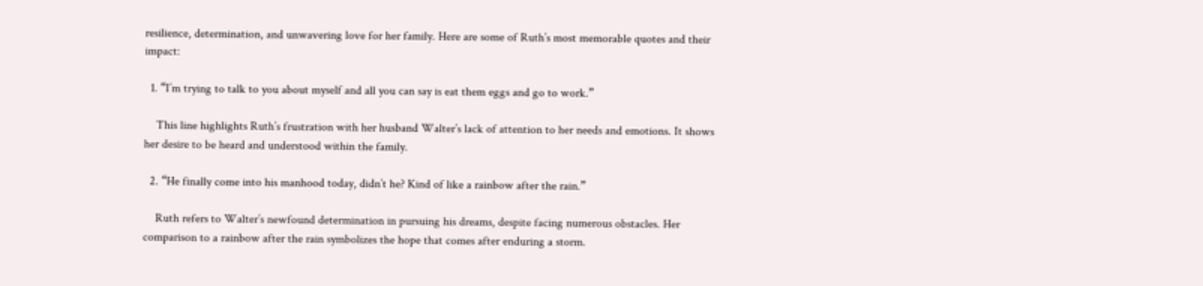resilience, determination, and unwavering love for her family. Here are some of Ruth’s most memorable quotes and their impact:

  1. “I’m trying to talk to you about myself and all you can say is eat them eggs and go to work.”

    This line highlights Ruth’s frustration with her husband Walter’s lack of attention to her needs and emotions. It shows her desire to be heard and understood within the family.

  2. “He finally come into his manhood today, didn’t he? Kind of like a rainbow after the rain.”

    Ruth refers to Walter’s newfound determination in pursuing his dreams, despite facing numerous obstacles. Her comparison to a rainbow after the rain symbolizes the hope that comes after enduring a storm.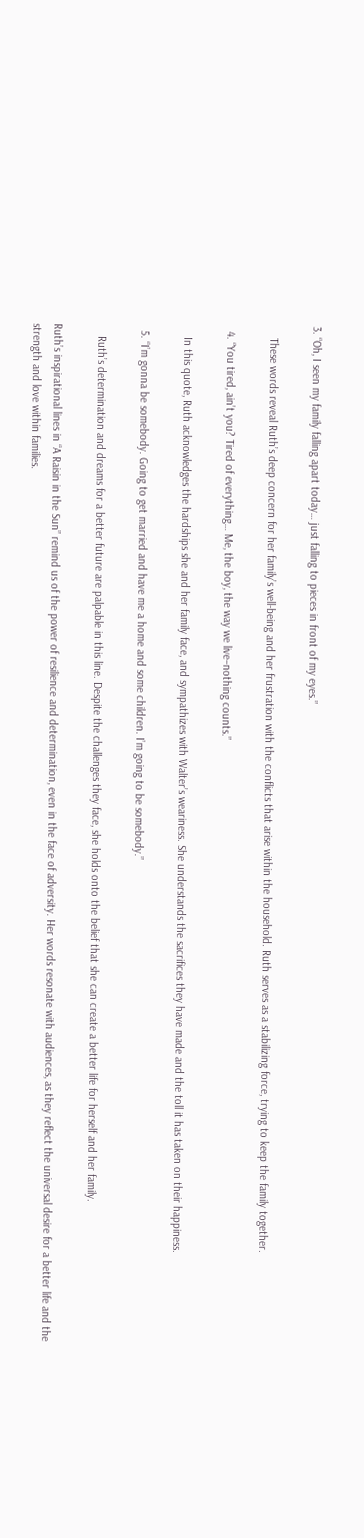3. “Oh, I seen my family falling apart today… just falling to pieces in front of my eyes.”

    These words reveal Ruth’s deep concern for her family’s well-being and her frustration with the conflicts that arise within the household. Ruth serves as a stabilizing force, trying to keep the family together.

  4. “You tired, ain’t you? Tired of everything… Me, the boy, the way we live–nothing counts.”

    In this quote, Ruth acknowledges the hardships she and her family face, and sympathizes with Walter’s weariness. She understands the sacrifices they have made and the toll it has taken on their happiness.

  5. “I’m gonna be somebody. Going to get married and have me a home and some children. I’m going to be somebody.”

    Ruth’s determination and dreams for a better future are palpable in this line. Despite the challenges they face, she holds onto the belief that she can create a better life for herself and her family.

Ruth’s inspirational lines in “A Raisin in the Sun” remind us of the power of resilience and determination, even in the face of adversity. Her words resonate with audiences, as they reflect the universal desire for a better life and the strength and love within families.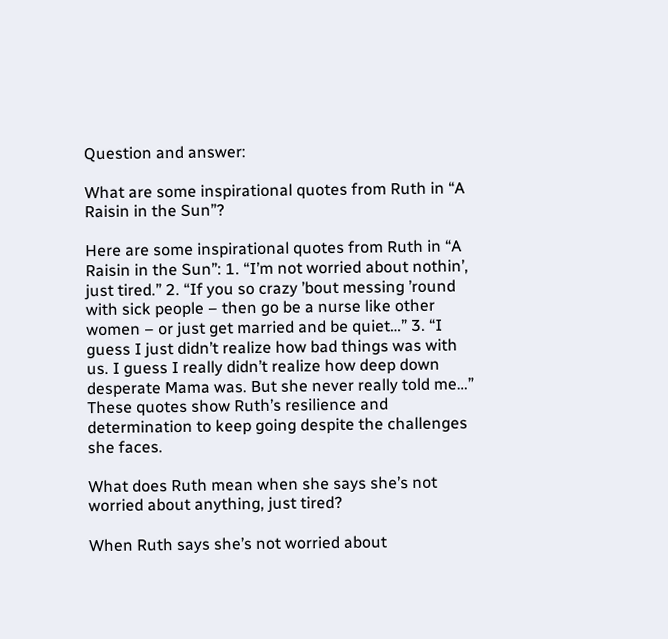Question and answer:

What are some inspirational quotes from Ruth in “A Raisin in the Sun”?

Here are some inspirational quotes from Ruth in “A Raisin in the Sun”: 1. “I’m not worried about nothin’, just tired.” 2. “If you so crazy ’bout messing ’round with sick people – then go be a nurse like other women – or just get married and be quiet…” 3. “I guess I just didn’t realize how bad things was with us. I guess I really didn’t realize how deep down desperate Mama was. But she never really told me…” These quotes show Ruth’s resilience and determination to keep going despite the challenges she faces.

What does Ruth mean when she says she’s not worried about anything, just tired?

When Ruth says she’s not worried about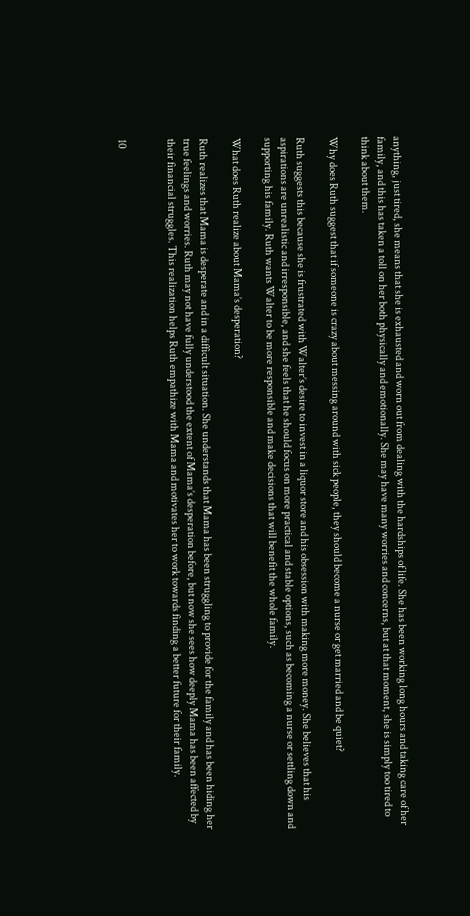anything, just tired, she means that she is exhausted and worn out from dealing with the hardships of life. She has been working long hours and taking care of her family, and this has taken a toll on her both physically and emotionally. She may have many worries and concerns, but at that moment, she is simply too tired to think about them.

Why does Ruth suggest that if someone is crazy about messing around with sick people, they should become a nurse or get married and be quiet?

Ruth suggests this because she is frustrated with Walter’s desire to invest in a liquor store and his obsession with making more money. She believes that his aspirations are unrealistic and irresponsible, and she feels that he should focus on more practical and stable options, such as becoming a nurse or settling down and supporting his family. Ruth wants Walter to be more responsible and make decisions that will benefit the whole family.

What does Ruth realize about Mama’s desperation?

Ruth realizes that Mama is desperate and in a difficult situation. She understands that Mama has been struggling to provide for the family and has been hiding her true feelings and worries. Ruth may not have fully understood the extent of Mama’s desperation before, but now she sees how deeply Mama has been affected by their financial struggles. This realization helps Ruth empathize with Mama and motivates her to work towards finding a better future for their family.


10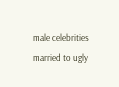male celebrities married to ugly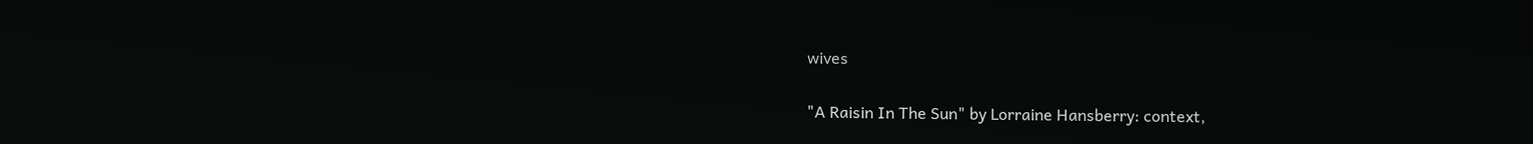wives

"A Raisin In The Sun" by Lorraine Hansberry: context,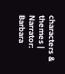characters & themes | Narrator: Barbara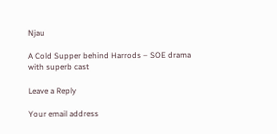Njau

A Cold Supper behind Harrods – SOE drama with superb cast

Leave a Reply

Your email address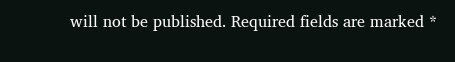will not be published. Required fields are marked *